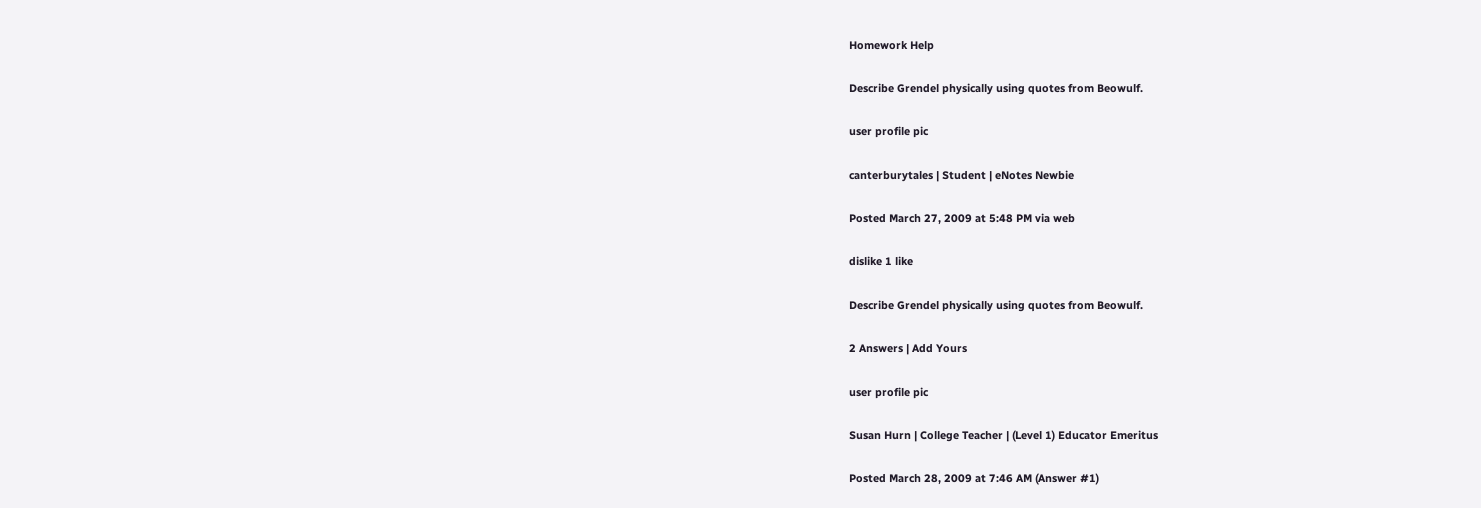Homework Help

Describe Grendel physically using quotes from Beowulf.

user profile pic

canterburytales | Student | eNotes Newbie

Posted March 27, 2009 at 5:48 PM via web

dislike 1 like

Describe Grendel physically using quotes from Beowulf.

2 Answers | Add Yours

user profile pic

Susan Hurn | College Teacher | (Level 1) Educator Emeritus

Posted March 28, 2009 at 7:46 AM (Answer #1)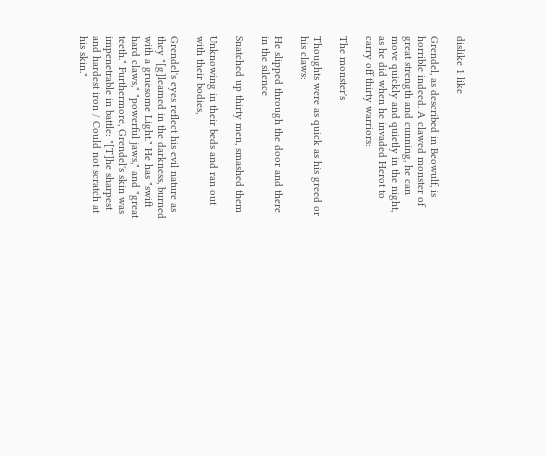dislike 1 like

Grendel, as described in Beowulf, is horrible indeed. A clawed monster of great strength and cunning, he can move quickly and quietly in the night, as he did when he invaded Herot to carry off thirty warriors:

The monster's

Thoughts were as quick as his greed or his claws:

He slipped through the door and there in the silence

Snatched up thirty men, smashed them

Unknowing in their beds and ran out with their bodies,

Grendel's eyes reflect his evil nature as they "[g]leamed in the darkness, burned with a gruesome Light." He has "swift hard claws," "powerful jaws," and "great teeth." Furthermore, Grendel's skin was impenetrable in battle: "[T]he sharpest and hardest iron / Could not scratch at his skin."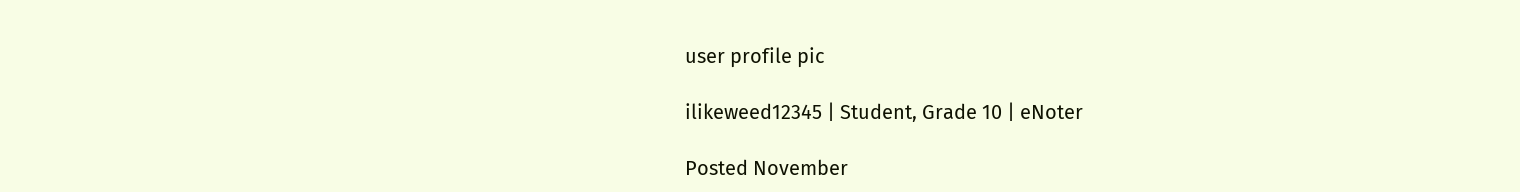user profile pic

ilikeweed12345 | Student, Grade 10 | eNoter

Posted November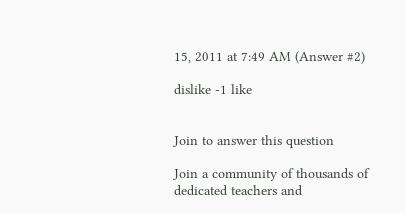15, 2011 at 7:49 AM (Answer #2)

dislike -1 like


Join to answer this question

Join a community of thousands of dedicated teachers and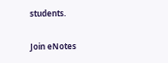students.

Join eNotes